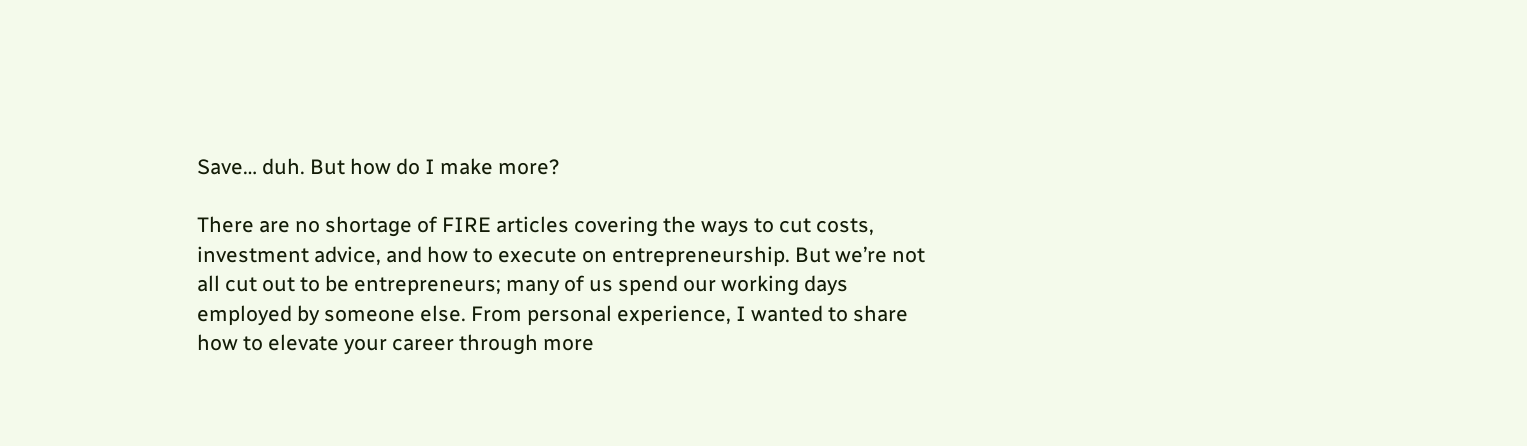Save… duh. But how do I make more?

There are no shortage of FIRE articles covering the ways to cut costs, investment advice, and how to execute on entrepreneurship. But we’re not all cut out to be entrepreneurs; many of us spend our working days employed by someone else. From personal experience, I wanted to share how to elevate your career through more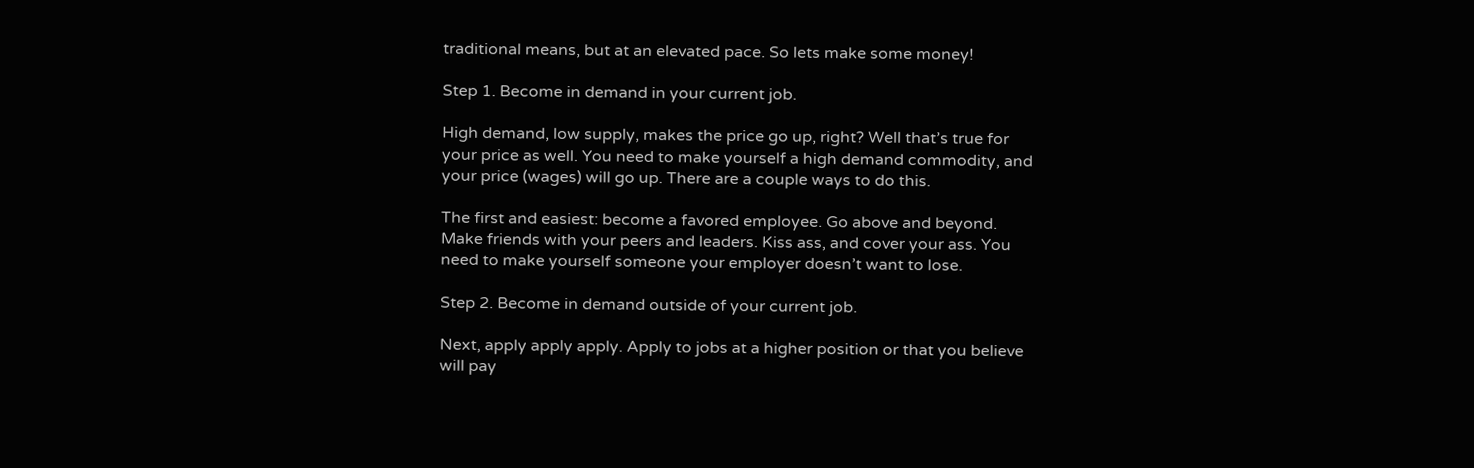traditional means, but at an elevated pace. So lets make some money!

Step 1. Become in demand in your current job.

High demand, low supply, makes the price go up, right? Well that’s true for your price as well. You need to make yourself a high demand commodity, and your price (wages) will go up. There are a couple ways to do this.

The first and easiest: become a favored employee. Go above and beyond. Make friends with your peers and leaders. Kiss ass, and cover your ass. You need to make yourself someone your employer doesn’t want to lose.

Step 2. Become in demand outside of your current job.

Next, apply apply apply. Apply to jobs at a higher position or that you believe will pay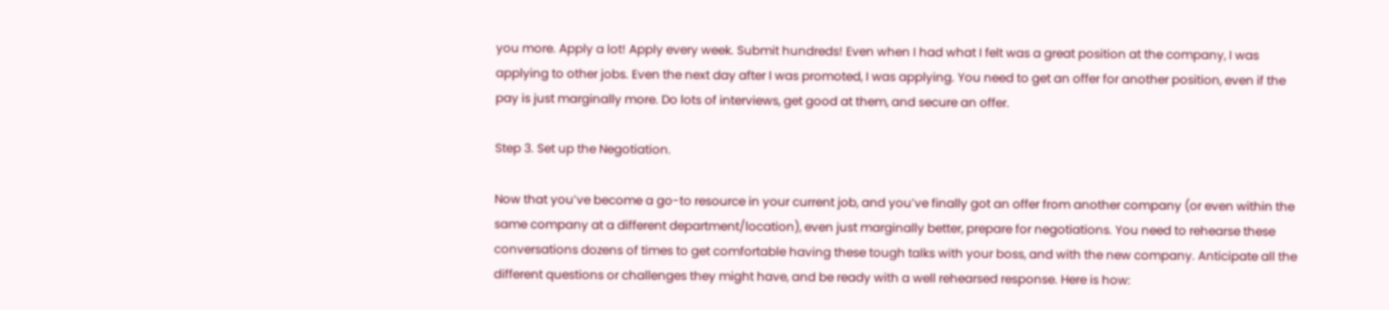you more. Apply a lot! Apply every week. Submit hundreds! Even when I had what I felt was a great position at the company, I was applying to other jobs. Even the next day after I was promoted, I was applying. You need to get an offer for another position, even if the pay is just marginally more. Do lots of interviews, get good at them, and secure an offer.

Step 3. Set up the Negotiation.

Now that you’ve become a go-to resource in your current job, and you’ve finally got an offer from another company (or even within the same company at a different department/location), even just marginally better, prepare for negotiations. You need to rehearse these conversations dozens of times to get comfortable having these tough talks with your boss, and with the new company. Anticipate all the different questions or challenges they might have, and be ready with a well rehearsed response. Here is how: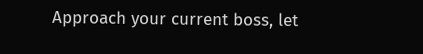Approach your current boss, let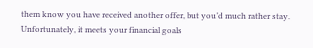them know you have received another offer, but you’d much rather stay. Unfortunately, it meets your financial goals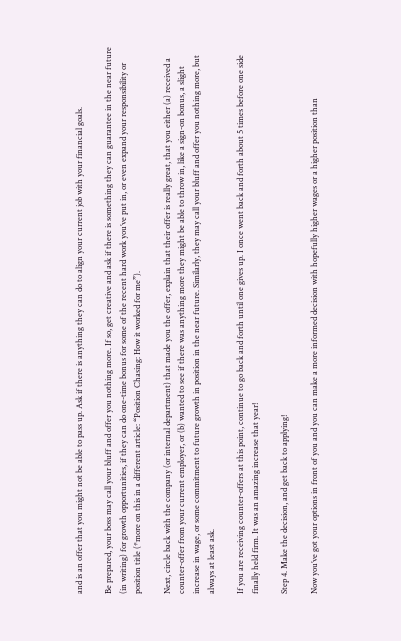and is an offer that you might not be able to pass up. Ask if there is anything they can do to align your current job with your financial goals.

Be prepared, your boss may call your bluff and offer you nothing more. If so, get creative and ask if there is something they can guarantee in the near future (in writing) for growth opportunities, if they can do one-time bonus for some of the recent hard work you’ve put in, or even expand your responsibility or position title (*more on this in a different article: “Position Chasing: How it worked for me”).

Next, circle back with the company (or internal department) that made you the offer, explain that their offer is really great, that you either (a) received a counter-offer from your current employer, or (b) wanted to see if there was anything more they might be able to throw in, like a sign-on bonus, a slight increase in wage, or some commitment to future growth in position in the near future. Similarly, they may call your bluff and offer you nothing more, but always at least ask.

If you are receiving counter-offers at this point, continue to go back and forth until one gives up. I once went back and forth about 5 times before one side finally held firm. It was an amazing increase that year!

Step 4. Make the decision, and get back to applying!

Now you’ve got your options in front of you and you can make a more informed decision with hopefully higher wages or a higher position than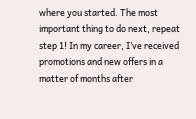where you started. The most important thing to do next, repeat step 1! In my career, I’ve received promotions and new offers in a matter of months after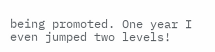being promoted. One year I even jumped two levels!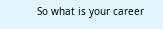So what is your career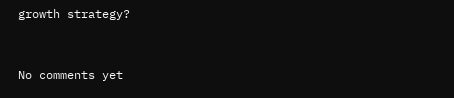growth strategy?


No comments yet